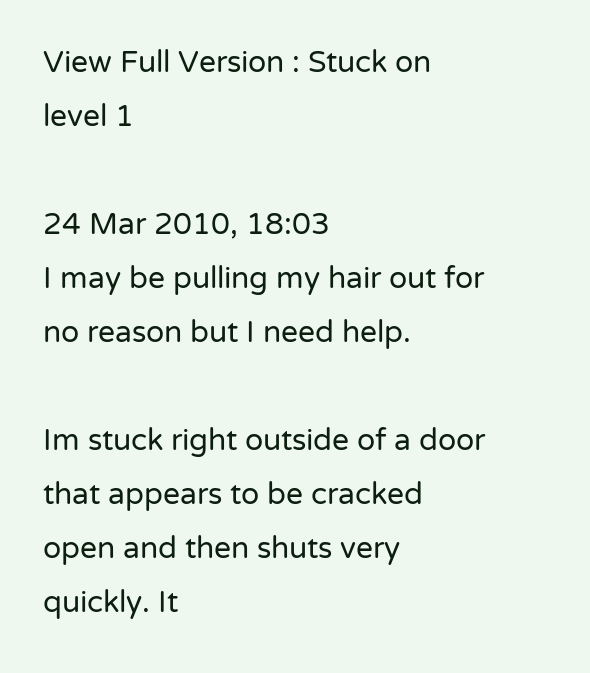View Full Version : Stuck on level 1

24 Mar 2010, 18:03
I may be pulling my hair out for no reason but I need help.

Im stuck right outside of a door that appears to be cracked open and then shuts very quickly. It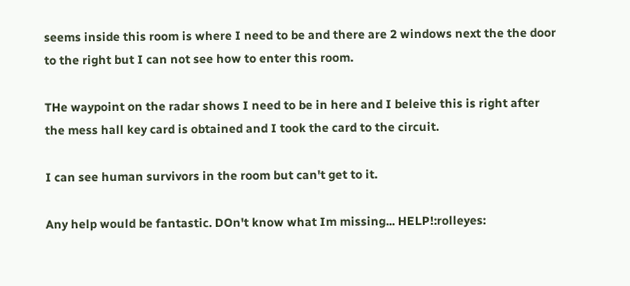seems inside this room is where I need to be and there are 2 windows next the the door to the right but I can not see how to enter this room.

THe waypoint on the radar shows I need to be in here and I beleive this is right after the mess hall key card is obtained and I took the card to the circuit.

I can see human survivors in the room but can't get to it.

Any help would be fantastic. DOn't know what Im missing... HELP!:rolleyes: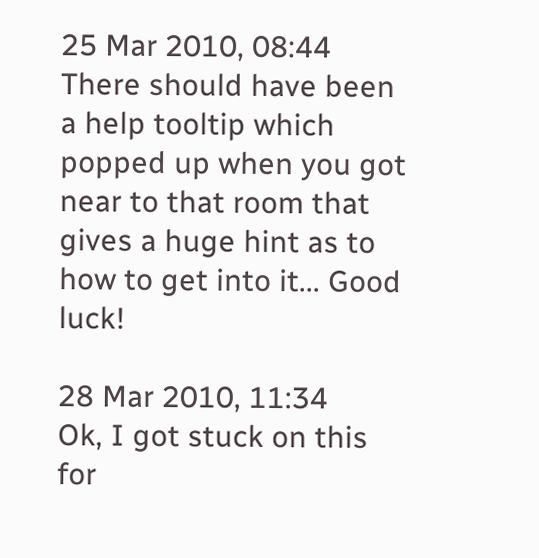25 Mar 2010, 08:44
There should have been a help tooltip which popped up when you got near to that room that gives a huge hint as to how to get into it... Good luck!

28 Mar 2010, 11:34
Ok, I got stuck on this for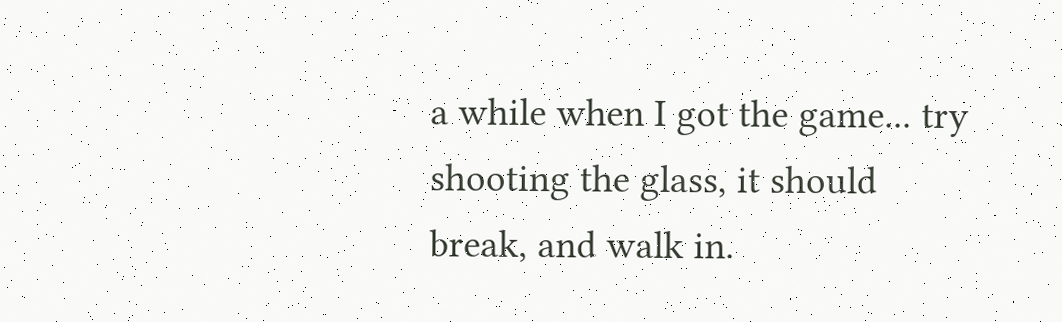a while when I got the game... try shooting the glass, it should break, and walk in.